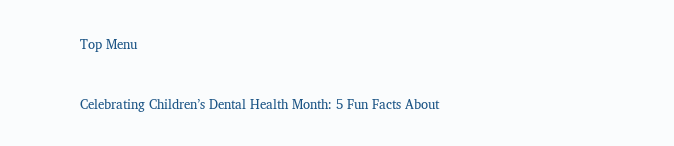Top Menu


Celebrating Children’s Dental Health Month: 5 Fun Facts About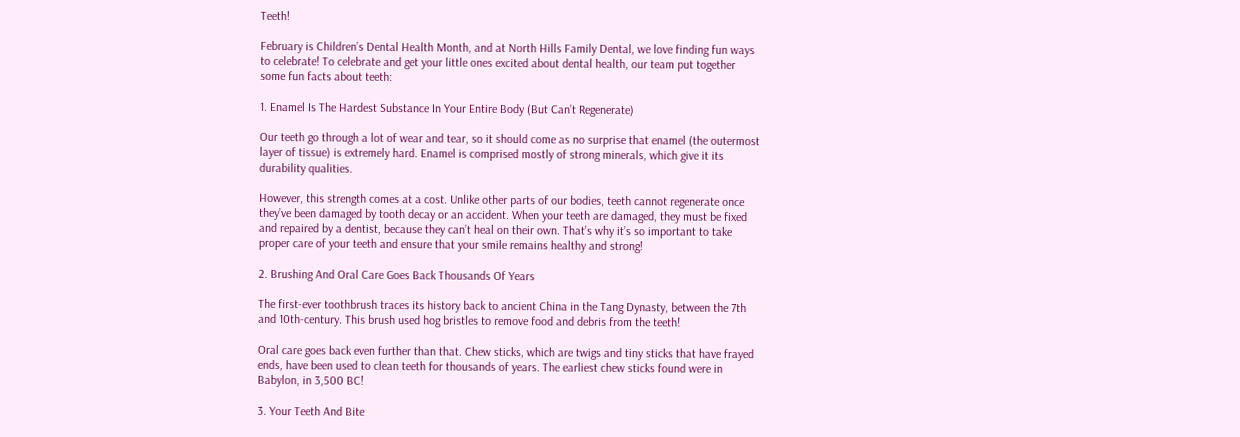Teeth!

February is Children’s Dental Health Month, and at North Hills Family Dental, we love finding fun ways to celebrate! To celebrate and get your little ones excited about dental health, our team put together some fun facts about teeth:

1. Enamel Is The Hardest Substance In Your Entire Body (But Can’t Regenerate)

Our teeth go through a lot of wear and tear, so it should come as no surprise that enamel (the outermost layer of tissue) is extremely hard. Enamel is comprised mostly of strong minerals, which give it its durability qualities.

However, this strength comes at a cost. Unlike other parts of our bodies, teeth cannot regenerate once they’ve been damaged by tooth decay or an accident. When your teeth are damaged, they must be fixed and repaired by a dentist, because they can’t heal on their own. That’s why it’s so important to take proper care of your teeth and ensure that your smile remains healthy and strong!

2. Brushing And Oral Care Goes Back Thousands Of Years

The first-ever toothbrush traces its history back to ancient China in the Tang Dynasty, between the 7th and 10th-century. This brush used hog bristles to remove food and debris from the teeth!

Oral care goes back even further than that. Chew sticks, which are twigs and tiny sticks that have frayed ends, have been used to clean teeth for thousands of years. The earliest chew sticks found were in Babylon, in 3,500 BC!

3. Your Teeth And Bite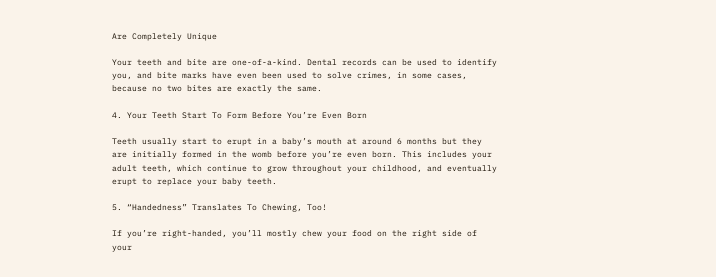Are Completely Unique

Your teeth and bite are one-of-a-kind. Dental records can be used to identify you, and bite marks have even been used to solve crimes, in some cases, because no two bites are exactly the same.

4. Your Teeth Start To Form Before You’re Even Born

Teeth usually start to erupt in a baby’s mouth at around 6 months but they are initially formed in the womb before you’re even born. This includes your adult teeth, which continue to grow throughout your childhood, and eventually erupt to replace your baby teeth.

5. “Handedness” Translates To Chewing, Too!

If you’re right-handed, you’ll mostly chew your food on the right side of your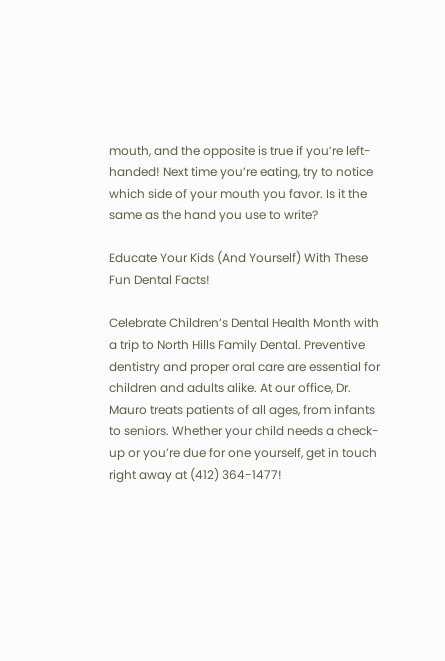mouth, and the opposite is true if you’re left-handed! Next time you’re eating, try to notice which side of your mouth you favor. Is it the same as the hand you use to write?

Educate Your Kids (And Yourself) With These Fun Dental Facts!

Celebrate Children’s Dental Health Month with a trip to North Hills Family Dental. Preventive dentistry and proper oral care are essential for children and adults alike. At our office, Dr. Mauro treats patients of all ages, from infants to seniors. Whether your child needs a check-up or you’re due for one yourself, get in touch right away at (412) 364-1477!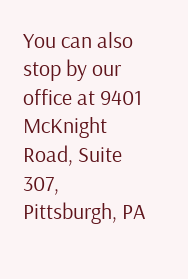You can also stop by our office at 9401 McKnight Road, Suite 307, Pittsburgh, PA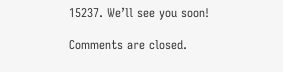15237. We’ll see you soon!

Comments are closed.